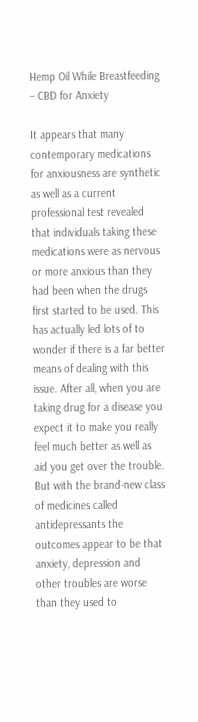Hemp Oil While Breastfeeding – CBD for Anxiety

It appears that many contemporary medications for anxiousness are synthetic as well as a current professional test revealed that individuals taking these medications were as nervous or more anxious than they had been when the drugs first started to be used. This has actually led lots of to wonder if there is a far better means of dealing with this issue. After all, when you are taking drug for a disease you expect it to make you really feel much better as well as aid you get over the trouble. But with the brand-new class of medicines called antidepressants the outcomes appear to be that anxiety, depression and other troubles are worse than they used to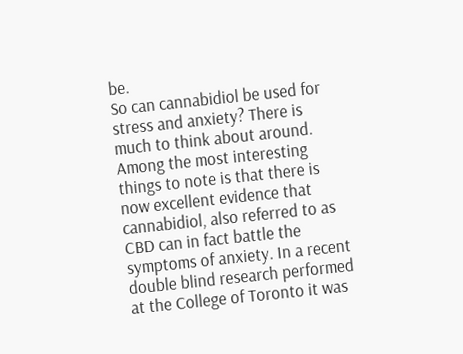be.
So can cannabidiol be used for stress and anxiety? There is much to think about around. Among the most interesting things to note is that there is now excellent evidence that cannabidiol, also referred to as CBD can in fact battle the symptoms of anxiety. In a recent double blind research performed at the College of Toronto it was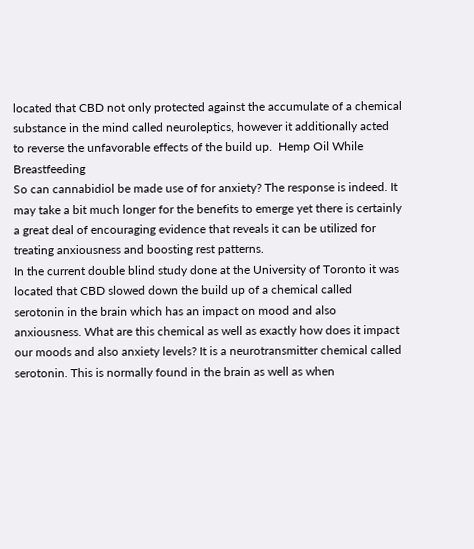located that CBD not only protected against the accumulate of a chemical substance in the mind called neuroleptics, however it additionally acted to reverse the unfavorable effects of the build up.  Hemp Oil While Breastfeeding
So can cannabidiol be made use of for anxiety? The response is indeed. It may take a bit much longer for the benefits to emerge yet there is certainly a great deal of encouraging evidence that reveals it can be utilized for treating anxiousness and boosting rest patterns.
In the current double blind study done at the University of Toronto it was located that CBD slowed down the build up of a chemical called serotonin in the brain which has an impact on mood and also anxiousness. What are this chemical as well as exactly how does it impact our moods and also anxiety levels? It is a neurotransmitter chemical called serotonin. This is normally found in the brain as well as when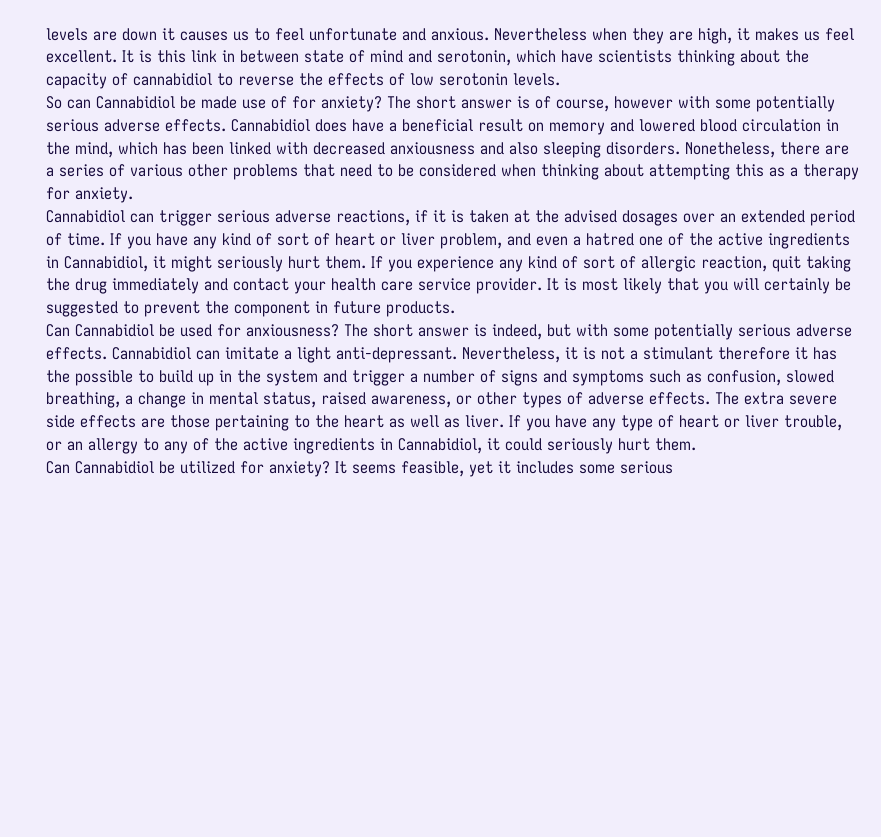levels are down it causes us to feel unfortunate and anxious. Nevertheless when they are high, it makes us feel excellent. It is this link in between state of mind and serotonin, which have scientists thinking about the capacity of cannabidiol to reverse the effects of low serotonin levels.
So can Cannabidiol be made use of for anxiety? The short answer is of course, however with some potentially serious adverse effects. Cannabidiol does have a beneficial result on memory and lowered blood circulation in the mind, which has been linked with decreased anxiousness and also sleeping disorders. Nonetheless, there are a series of various other problems that need to be considered when thinking about attempting this as a therapy for anxiety.
Cannabidiol can trigger serious adverse reactions, if it is taken at the advised dosages over an extended period of time. If you have any kind of sort of heart or liver problem, and even a hatred one of the active ingredients in Cannabidiol, it might seriously hurt them. If you experience any kind of sort of allergic reaction, quit taking the drug immediately and contact your health care service provider. It is most likely that you will certainly be suggested to prevent the component in future products.
Can Cannabidiol be used for anxiousness? The short answer is indeed, but with some potentially serious adverse effects. Cannabidiol can imitate a light anti-depressant. Nevertheless, it is not a stimulant therefore it has the possible to build up in the system and trigger a number of signs and symptoms such as confusion, slowed breathing, a change in mental status, raised awareness, or other types of adverse effects. The extra severe side effects are those pertaining to the heart as well as liver. If you have any type of heart or liver trouble, or an allergy to any of the active ingredients in Cannabidiol, it could seriously hurt them.
Can Cannabidiol be utilized for anxiety? It seems feasible, yet it includes some serious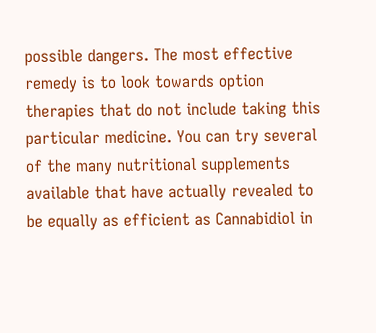possible dangers. The most effective remedy is to look towards option therapies that do not include taking this particular medicine. You can try several of the many nutritional supplements available that have actually revealed to be equally as efficient as Cannabidiol in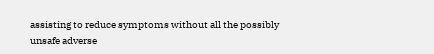assisting to reduce symptoms without all the possibly unsafe adverse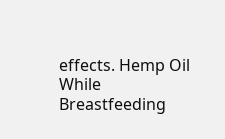effects. Hemp Oil While Breastfeeding